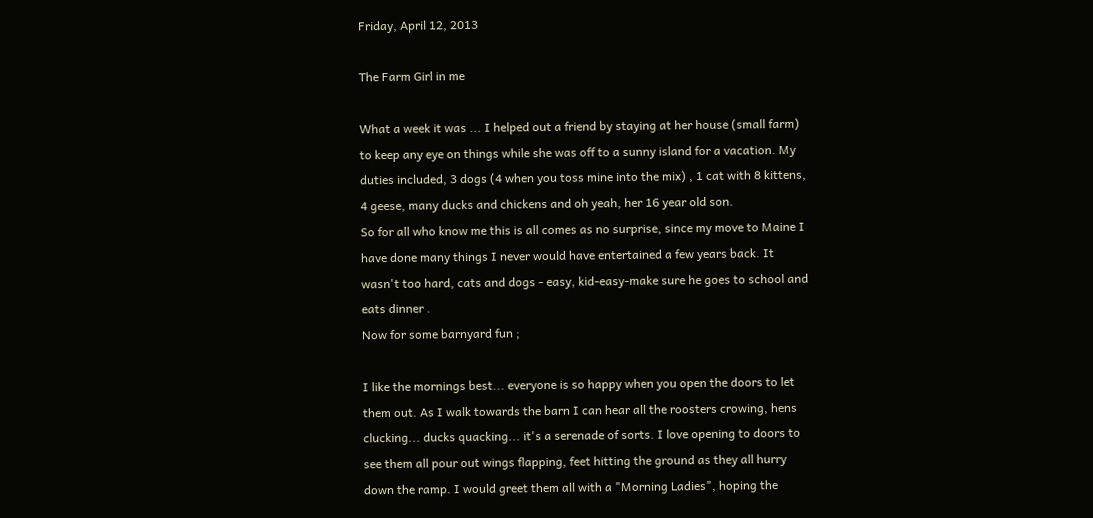Friday, April 12, 2013

The Farm Girl in me

What a week it was ... I helped out a friend by staying at her house (small farm) to keep any eye on things while she was off to a sunny island for a vacation. My duties included, 3 dogs (4 when you toss mine into the mix) , 1 cat with 8 kittens, 4 geese, many ducks and chickens and oh yeah, her 16 year old son.
So for all who know me this is all comes as no surprise, since my move to Maine I have done many things I never would have entertained a few years back. It wasn't too hard, cats and dogs - easy, kid-easy-make sure he goes to school and eats dinner .
Now for some barnyard fun ;

I like the mornings best... everyone is so happy when you open the doors to let them out. As I walk towards the barn I can hear all the roosters crowing, hens clucking... ducks quacking... it's a serenade of sorts. I love opening to doors to see them all pour out wings flapping, feet hitting the ground as they all hurry down the ramp. I would greet them all with a "Morning Ladies", hoping the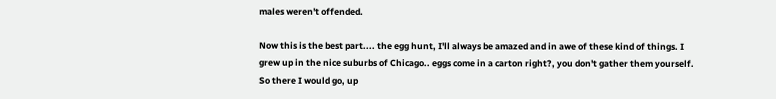males weren't offended.

Now this is the best part.... the egg hunt, I'll always be amazed and in awe of these kind of things. I grew up in the nice suburbs of Chicago.. eggs come in a carton right?, you don't gather them yourself. So there I would go, up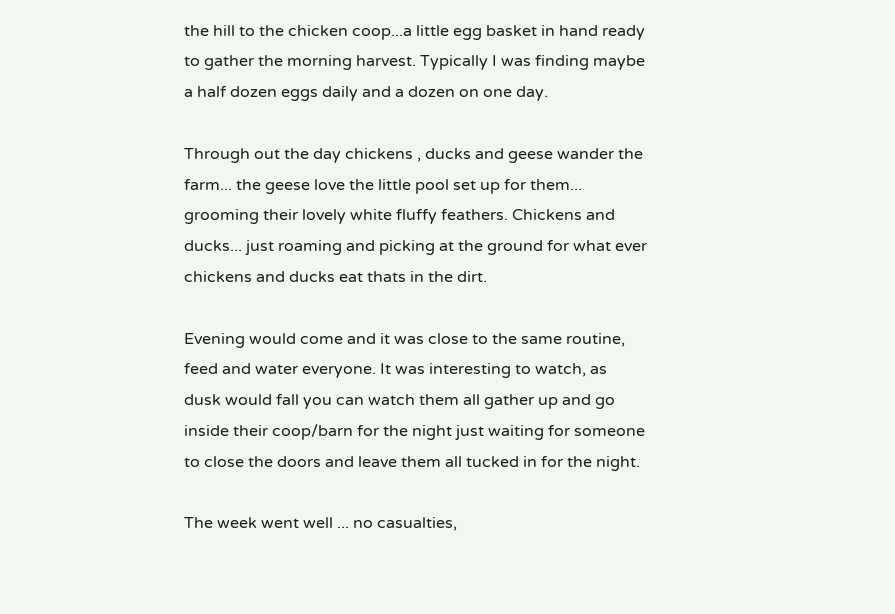the hill to the chicken coop...a little egg basket in hand ready to gather the morning harvest. Typically I was finding maybe a half dozen eggs daily and a dozen on one day.

Through out the day chickens , ducks and geese wander the farm... the geese love the little pool set up for them... grooming their lovely white fluffy feathers. Chickens and ducks... just roaming and picking at the ground for what ever chickens and ducks eat thats in the dirt.

Evening would come and it was close to the same routine, feed and water everyone. It was interesting to watch, as dusk would fall you can watch them all gather up and go inside their coop/barn for the night just waiting for someone to close the doors and leave them all tucked in for the night.

The week went well ... no casualties,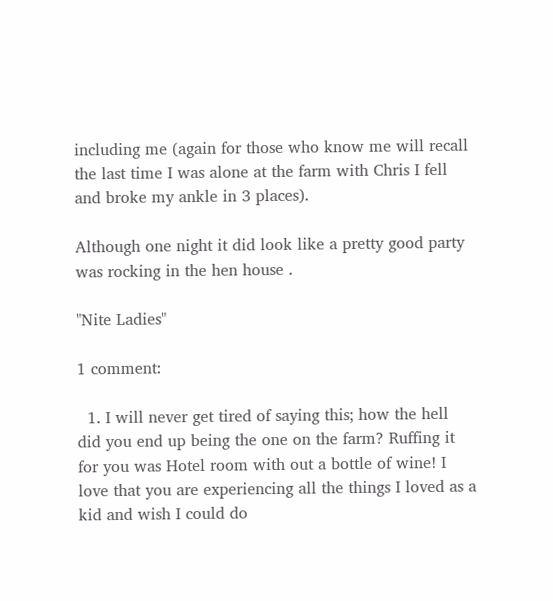including me (again for those who know me will recall the last time I was alone at the farm with Chris I fell and broke my ankle in 3 places).

Although one night it did look like a pretty good party was rocking in the hen house .

"Nite Ladies"

1 comment:

  1. I will never get tired of saying this; how the hell did you end up being the one on the farm? Ruffing it for you was Hotel room with out a bottle of wine! I love that you are experiencing all the things I loved as a kid and wish I could do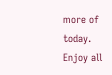more of today. Enjoy all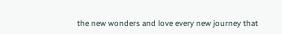the new wonders and love every new journey that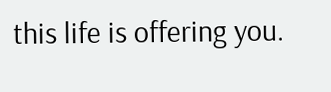this life is offering you.